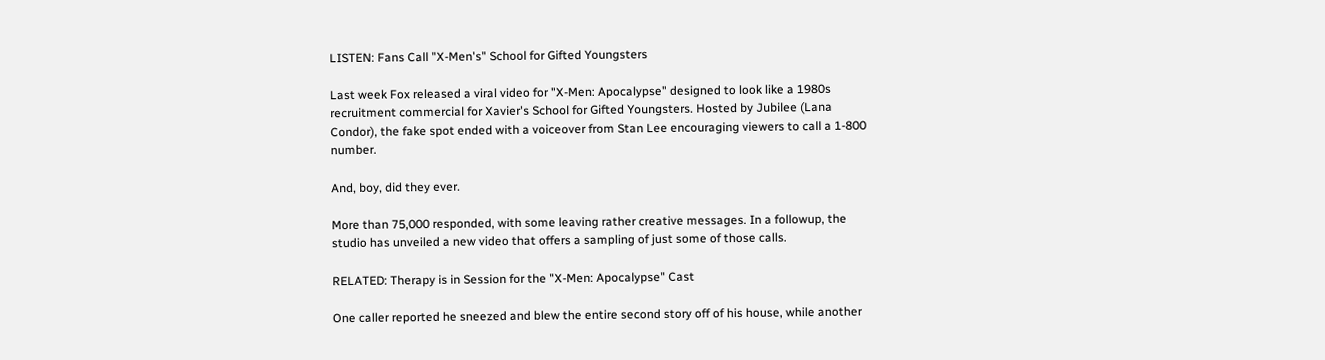LISTEN: Fans Call "X-Men's" School for Gifted Youngsters

Last week Fox released a viral video for "X-Men: Apocalypse" designed to look like a 1980s recruitment commercial for Xavier's School for Gifted Youngsters. Hosted by Jubilee (Lana Condor), the fake spot ended with a voiceover from Stan Lee encouraging viewers to call a 1-800 number.

And, boy, did they ever.

More than 75,000 responded, with some leaving rather creative messages. In a followup, the studio has unveiled a new video that offers a sampling of just some of those calls.

RELATED: Therapy is in Session for the "X-Men: Apocalypse" Cast

One caller reported he sneezed and blew the entire second story off of his house, while another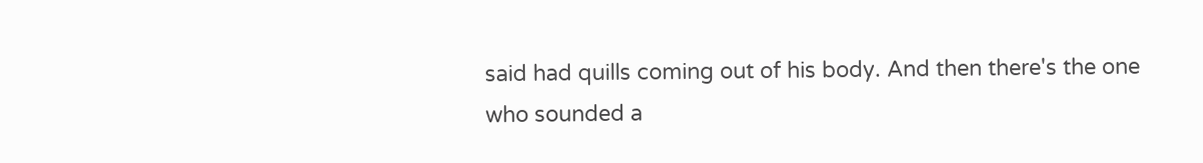said had quills coming out of his body. And then there's the one who sounded a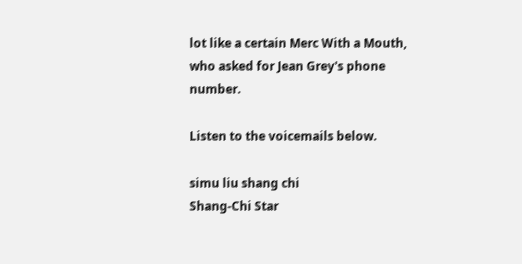lot like a certain Merc With a Mouth, who asked for Jean Grey's phone number.

Listen to the voicemails below.

simu liu shang chi
Shang-Chi Star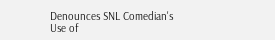Denounces SNL Comedian's Use of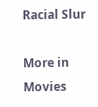Racial Slur

More in Movies